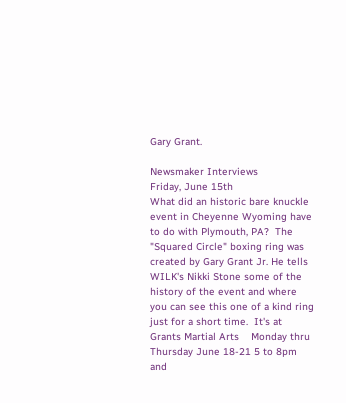Gary Grant.

Newsmaker Interviews
Friday, June 15th
What did an historic bare knuckle event in Cheyenne Wyoming have to do with Plymouth, PA?  The "Squared Circle" boxing ring was created by Gary Grant Jr. He tells WILK's Nikki Stone some of the history of the event and where you can see this one of a kind ring just for a short time.  It's at Grants Martial Arts    Monday thru Thursday June 18-21 5 to 8pm and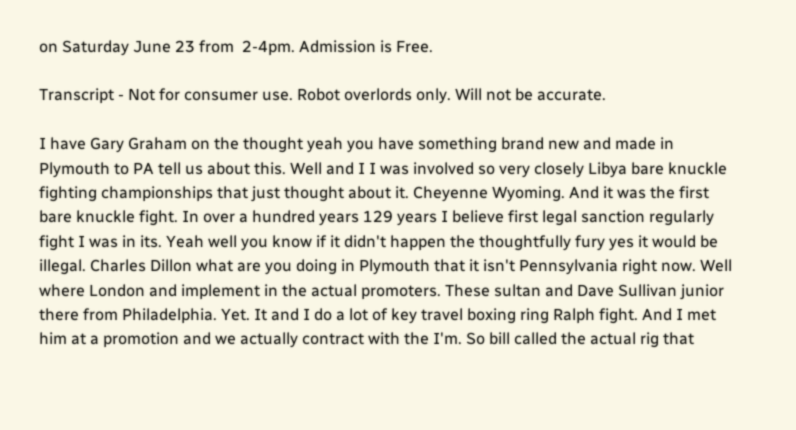on Saturday June 23 from  2-4pm. Admission is Free.

Transcript - Not for consumer use. Robot overlords only. Will not be accurate.

I have Gary Graham on the thought yeah you have something brand new and made in Plymouth to PA tell us about this. Well and I I was involved so very closely Libya bare knuckle fighting championships that just thought about it. Cheyenne Wyoming. And it was the first bare knuckle fight. In over a hundred years 129 years I believe first legal sanction regularly fight I was in its. Yeah well you know if it didn't happen the thoughtfully fury yes it would be illegal. Charles Dillon what are you doing in Plymouth that it isn't Pennsylvania right now. Well where London and implement in the actual promoters. These sultan and Dave Sullivan junior there from Philadelphia. Yet. It and I do a lot of key travel boxing ring Ralph fight. And I met him at a promotion and we actually contract with the I'm. So bill called the actual rig that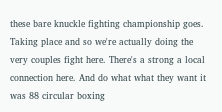these bare knuckle fighting championship goes. Taking place and so we're actually doing the very couples fight here. There's a strong a local connection here. And do what what they want it was 88 circular boxing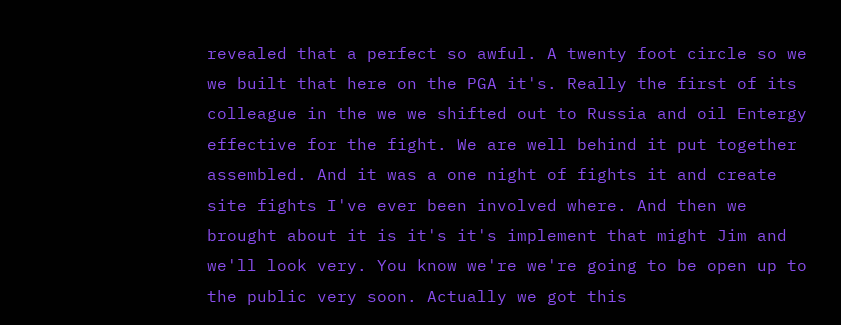revealed that a perfect so awful. A twenty foot circle so we we built that here on the PGA it's. Really the first of its colleague in the we we shifted out to Russia and oil Entergy effective for the fight. We are well behind it put together assembled. And it was a one night of fights it and create site fights I've ever been involved where. And then we brought about it is it's it's implement that might Jim and we'll look very. You know we're we're going to be open up to the public very soon. Actually we got this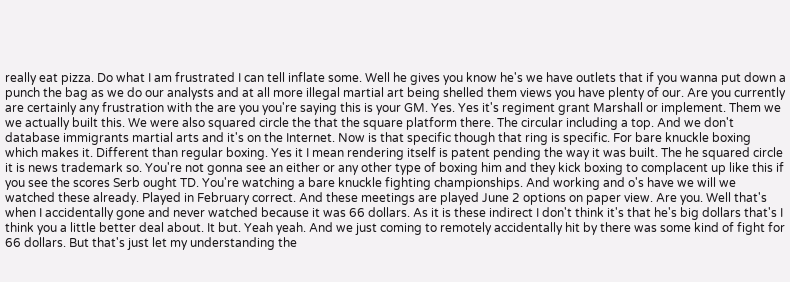really eat pizza. Do what I am frustrated I can tell inflate some. Well he gives you know he's we have outlets that if you wanna put down a punch the bag as we do our analysts and at all more illegal martial art being shelled them views you have plenty of our. Are you currently are certainly any frustration with the are you you're saying this is your GM. Yes. Yes it's regiment grant Marshall or implement. Them we we actually built this. We were also squared circle the that the square platform there. The circular including a top. And we don't database immigrants martial arts and it's on the Internet. Now is that specific though that ring is specific. For bare knuckle boxing which makes it. Different than regular boxing. Yes it I mean rendering itself is patent pending the way it was built. The he squared circle it is news trademark so. You're not gonna see an either or any other type of boxing him and they kick boxing to complacent up like this if you see the scores Serb ought TD. You're watching a bare knuckle fighting championships. And working and o's have we will we watched these already. Played in February correct. And these meetings are played June 2 options on paper view. Are you. Well that's when I accidentally gone and never watched because it was 66 dollars. As it is these indirect I don't think it's that he's big dollars that's I think you a little better deal about. It but. Yeah yeah. And we just coming to remotely accidentally hit by there was some kind of fight for 66 dollars. But that's just let my understanding the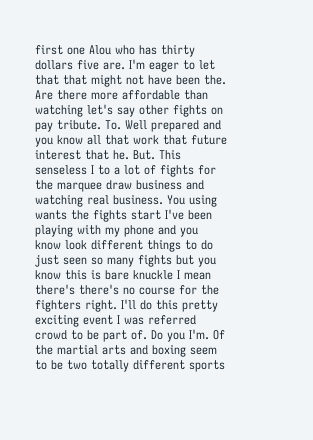first one Alou who has thirty dollars five are. I'm eager to let that that might not have been the. Are there more affordable than watching let's say other fights on pay tribute. To. Well prepared and you know all that work that future interest that he. But. This senseless I to a lot of fights for the marquee draw business and watching real business. You using wants the fights start I've been playing with my phone and you know look different things to do just seen so many fights but you know this is bare knuckle I mean there's there's no course for the fighters right. I'll do this pretty exciting event I was referred crowd to be part of. Do you I'm. Of the martial arts and boxing seem to be two totally different sports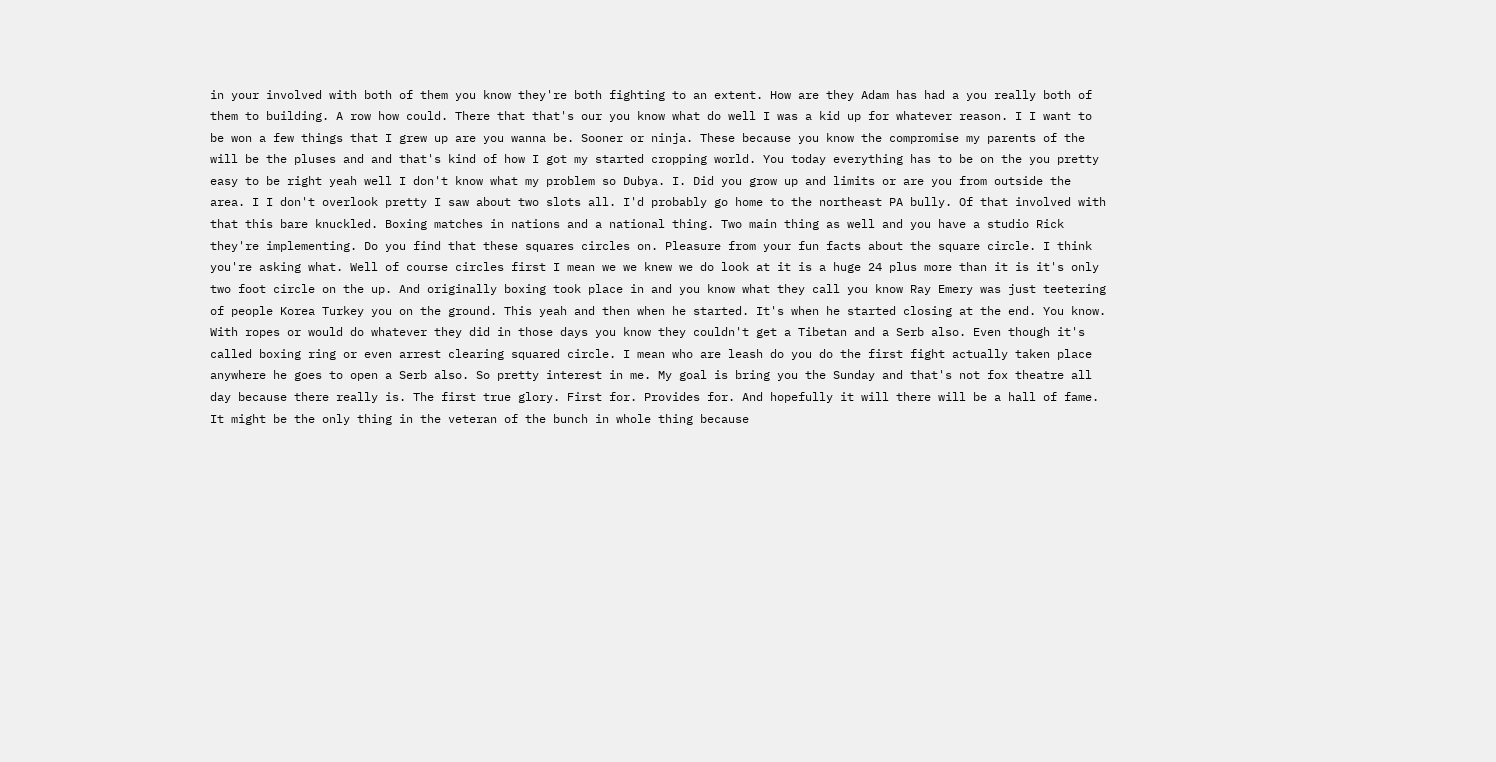in your involved with both of them you know they're both fighting to an extent. How are they Adam has had a you really both of them to building. A row how could. There that that's our you know what do well I was a kid up for whatever reason. I I want to be won a few things that I grew up are you wanna be. Sooner or ninja. These because you know the compromise my parents of the will be the pluses and and that's kind of how I got my started cropping world. You today everything has to be on the you pretty easy to be right yeah well I don't know what my problem so Dubya. I. Did you grow up and limits or are you from outside the area. I I don't overlook pretty I saw about two slots all. I'd probably go home to the northeast PA bully. Of that involved with that this bare knuckled. Boxing matches in nations and a national thing. Two main thing as well and you have a studio Rick they're implementing. Do you find that these squares circles on. Pleasure from your fun facts about the square circle. I think you're asking what. Well of course circles first I mean we we knew we do look at it is a huge 24 plus more than it is it's only two foot circle on the up. And originally boxing took place in and you know what they call you know Ray Emery was just teetering of people Korea Turkey you on the ground. This yeah and then when he started. It's when he started closing at the end. You know. With ropes or would do whatever they did in those days you know they couldn't get a Tibetan and a Serb also. Even though it's called boxing ring or even arrest clearing squared circle. I mean who are leash do you do the first fight actually taken place anywhere he goes to open a Serb also. So pretty interest in me. My goal is bring you the Sunday and that's not fox theatre all day because there really is. The first true glory. First for. Provides for. And hopefully it will there will be a hall of fame. It might be the only thing in the veteran of the bunch in whole thing because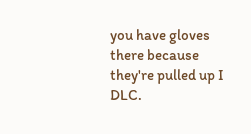you have gloves there because they're pulled up I DLC.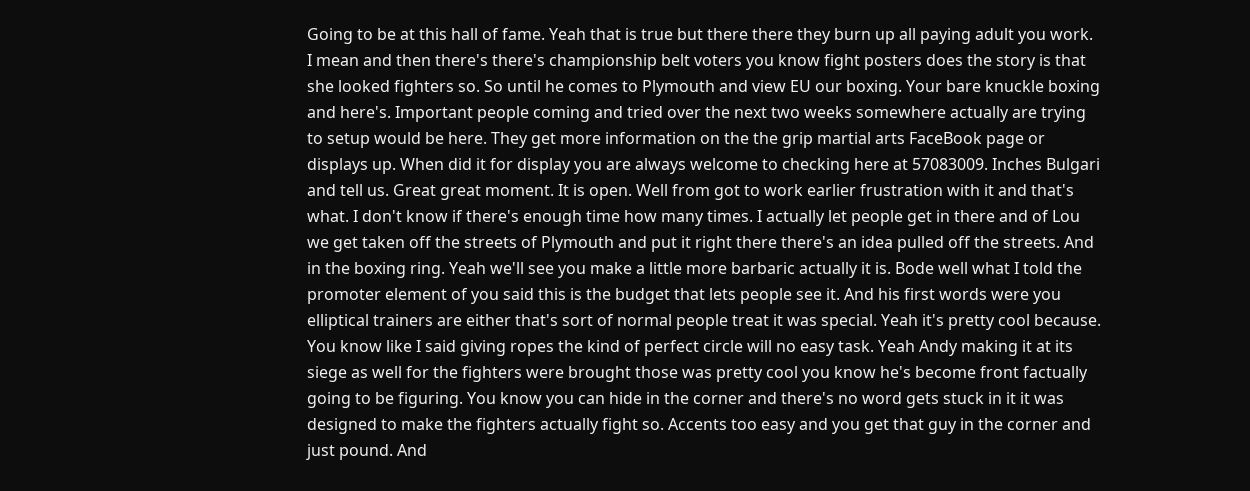Going to be at this hall of fame. Yeah that is true but there there they burn up all paying adult you work. I mean and then there's there's championship belt voters you know fight posters does the story is that she looked fighters so. So until he comes to Plymouth and view EU our boxing. Your bare knuckle boxing and here's. Important people coming and tried over the next two weeks somewhere actually are trying to setup would be here. They get more information on the the grip martial arts FaceBook page or displays up. When did it for display you are always welcome to checking here at 57083009. Inches Bulgari and tell us. Great great moment. It is open. Well from got to work earlier frustration with it and that's what. I don't know if there's enough time how many times. I actually let people get in there and of Lou we get taken off the streets of Plymouth and put it right there there's an idea pulled off the streets. And in the boxing ring. Yeah we'll see you make a little more barbaric actually it is. Bode well what I told the promoter element of you said this is the budget that lets people see it. And his first words were you elliptical trainers are either that's sort of normal people treat it was special. Yeah it's pretty cool because. You know like I said giving ropes the kind of perfect circle will no easy task. Yeah Andy making it at its siege as well for the fighters were brought those was pretty cool you know he's become front factually going to be figuring. You know you can hide in the corner and there's no word gets stuck in it it was designed to make the fighters actually fight so. Accents too easy and you get that guy in the corner and just pound. And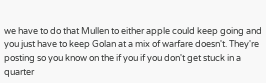we have to do that Mullen to either apple could keep going and you just have to keep Golan at a mix of warfare doesn't. They're posting so you know on the if you if you don't get stuck in a quarter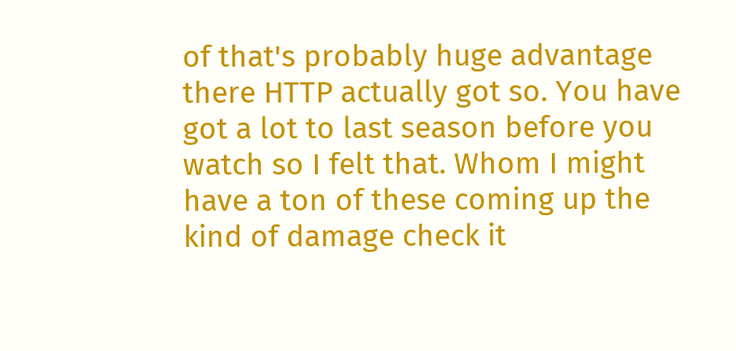of that's probably huge advantage there HTTP actually got so. You have got a lot to last season before you watch so I felt that. Whom I might have a ton of these coming up the kind of damage check it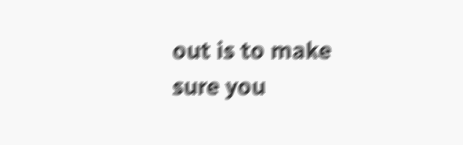out is to make sure you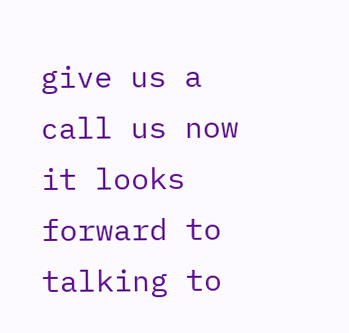give us a call us now it looks forward to talking to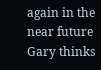again in the near future Gary thinks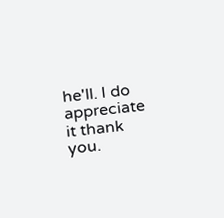he'll. I do appreciate it thank you.